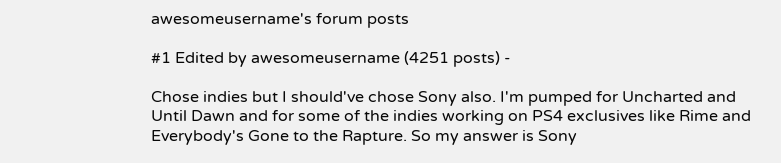awesomeusername's forum posts

#1 Edited by awesomeusername (4251 posts) -

Chose indies but I should've chose Sony also. I'm pumped for Uncharted and Until Dawn and for some of the indies working on PS4 exclusives like Rime and Everybody's Gone to the Rapture. So my answer is Sony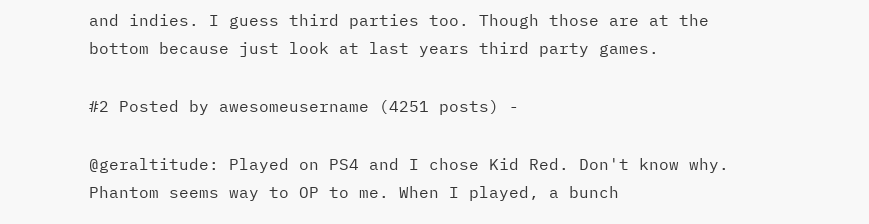and indies. I guess third parties too. Though those are at the bottom because just look at last years third party games.

#2 Posted by awesomeusername (4251 posts) -

@geraltitude: Played on PS4 and I chose Kid Red. Don't know why. Phantom seems way to OP to me. When I played, a bunch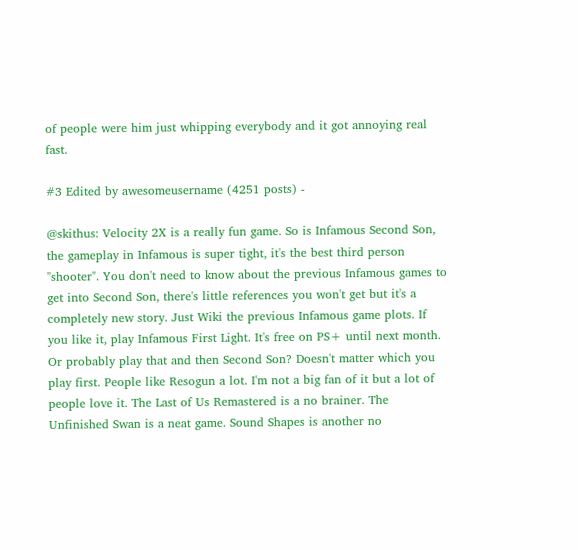of people were him just whipping everybody and it got annoying real fast.

#3 Edited by awesomeusername (4251 posts) -

@skithus: Velocity 2X is a really fun game. So is Infamous Second Son, the gameplay in Infamous is super tight, it's the best third person "shooter". You don't need to know about the previous Infamous games to get into Second Son, there's little references you won't get but it's a completely new story. Just Wiki the previous Infamous game plots. If you like it, play Infamous First Light. It's free on PS+ until next month. Or probably play that and then Second Son? Doesn't matter which you play first. People like Resogun a lot. I'm not a big fan of it but a lot of people love it. The Last of Us Remastered is a no brainer. The Unfinished Swan is a neat game. Sound Shapes is another no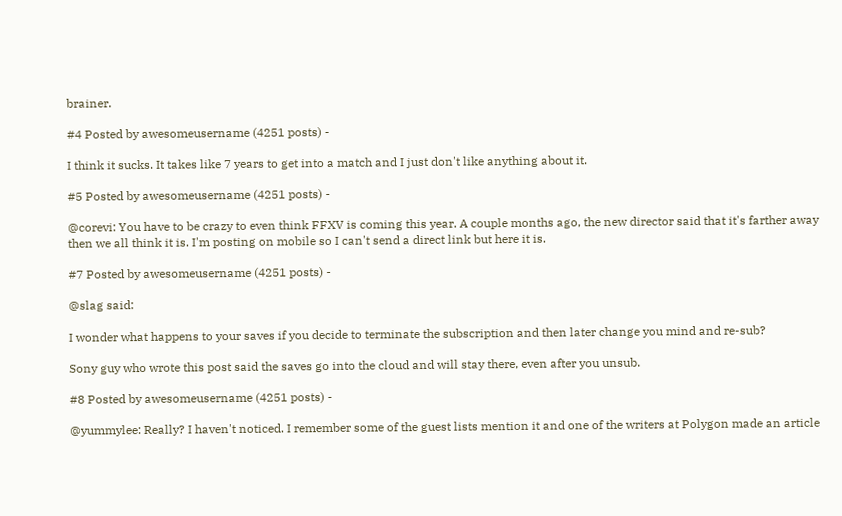brainer.

#4 Posted by awesomeusername (4251 posts) -

I think it sucks. It takes like 7 years to get into a match and I just don't like anything about it.

#5 Posted by awesomeusername (4251 posts) -

@corevi: You have to be crazy to even think FFXV is coming this year. A couple months ago, the new director said that it's farther away then we all think it is. I'm posting on mobile so I can't send a direct link but here it is.

#7 Posted by awesomeusername (4251 posts) -

@slag said:

I wonder what happens to your saves if you decide to terminate the subscription and then later change you mind and re-sub?

Sony guy who wrote this post said the saves go into the cloud and will stay there, even after you unsub.

#8 Posted by awesomeusername (4251 posts) -

@yummylee: Really? I haven't noticed. I remember some of the guest lists mention it and one of the writers at Polygon made an article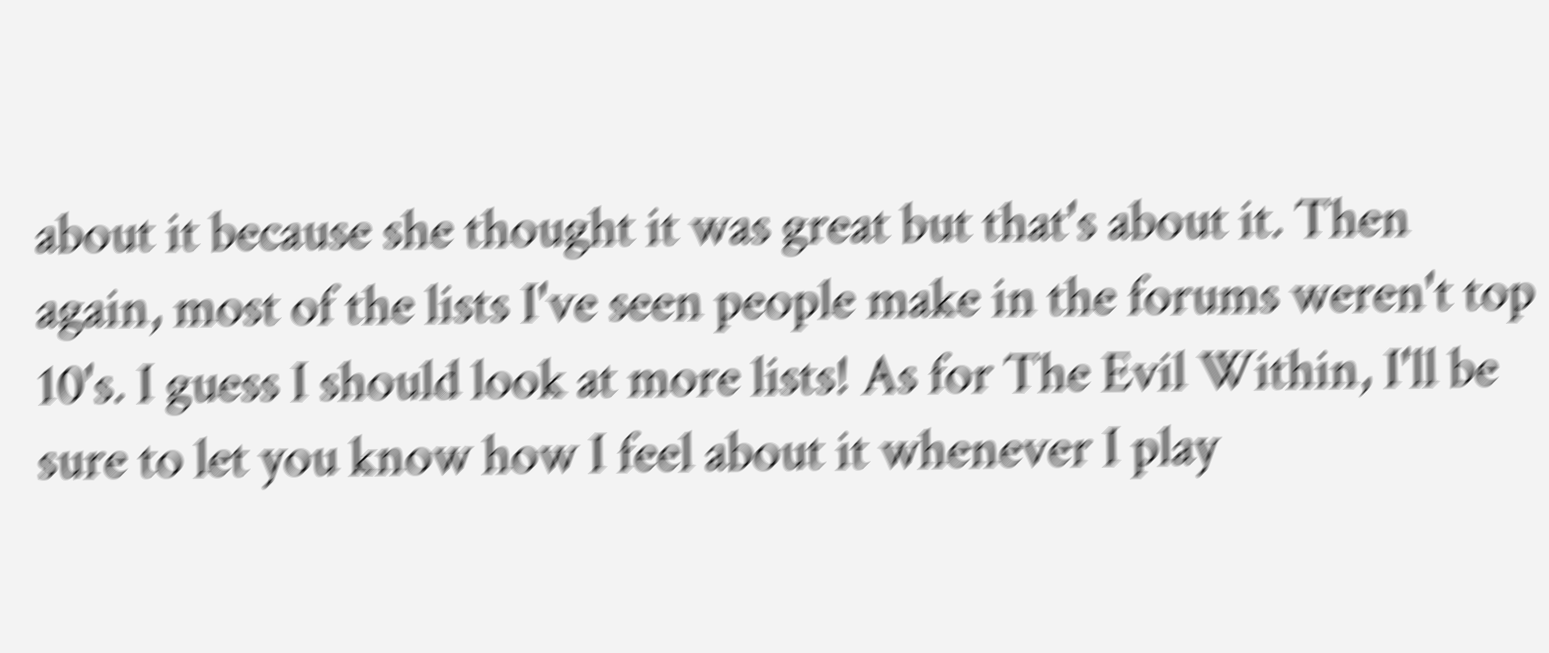about it because she thought it was great but that's about it. Then again, most of the lists I've seen people make in the forums weren't top 10's. I guess I should look at more lists! As for The Evil Within, I'll be sure to let you know how I feel about it whenever I play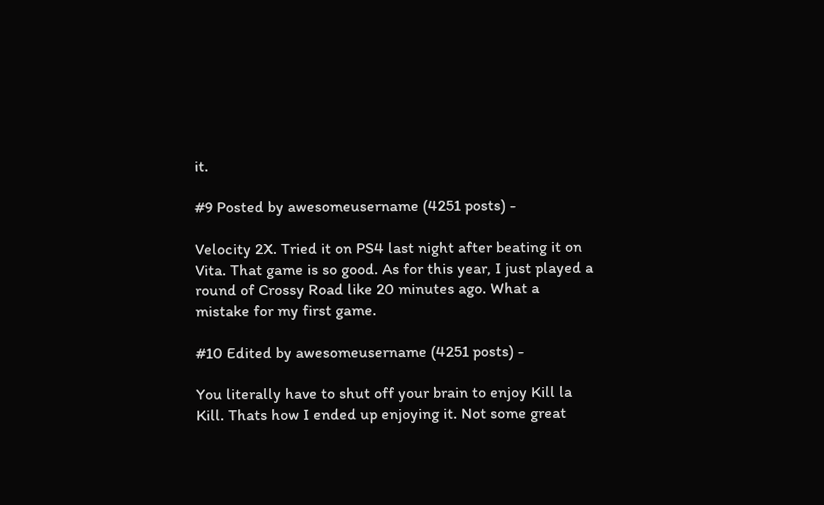it.

#9 Posted by awesomeusername (4251 posts) -

Velocity 2X. Tried it on PS4 last night after beating it on Vita. That game is so good. As for this year, I just played a round of Crossy Road like 20 minutes ago. What a mistake for my first game.

#10 Edited by awesomeusername (4251 posts) -

You literally have to shut off your brain to enjoy Kill la Kill. Thats how I ended up enjoying it. Not some great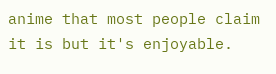anime that most people claim it is but it's enjoyable.